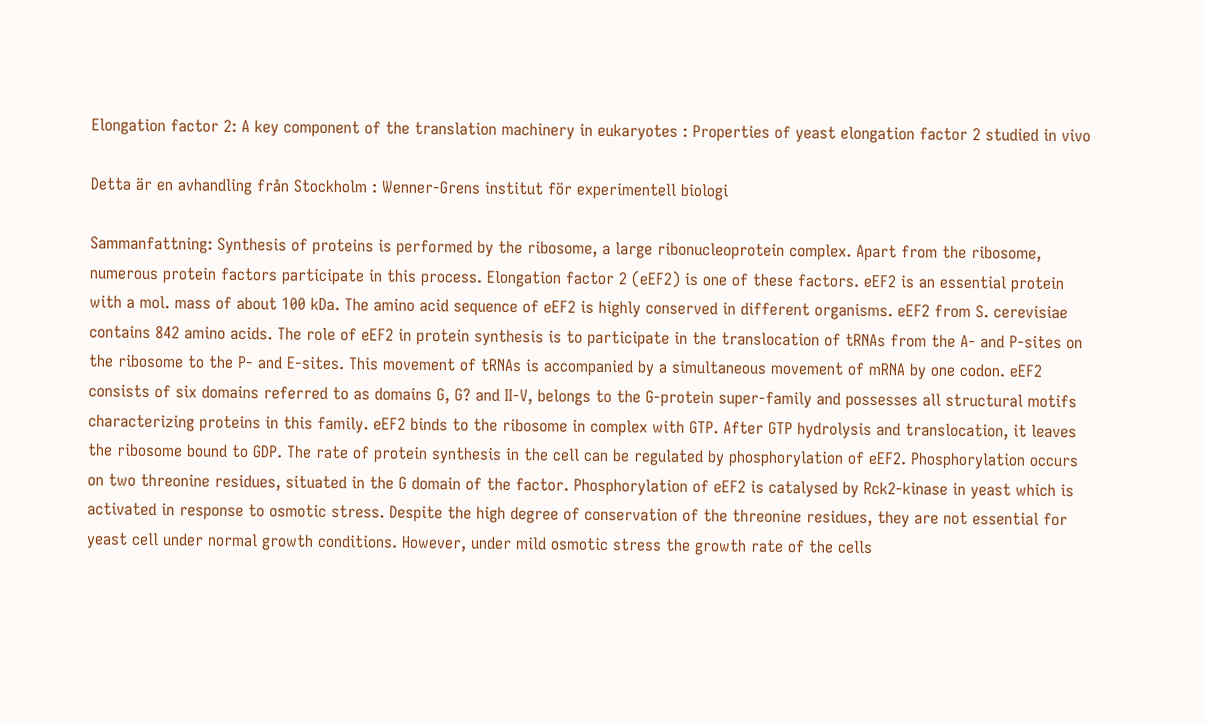Elongation factor 2: A key component of the translation machinery in eukaryotes : Properties of yeast elongation factor 2 studied in vivo

Detta är en avhandling från Stockholm : Wenner-Grens institut för experimentell biologi

Sammanfattning: Synthesis of proteins is performed by the ribosome, a large ribonucleoprotein complex. Apart from the ribosome, numerous protein factors participate in this process. Elongation factor 2 (eEF2) is one of these factors. eEF2 is an essential protein with a mol. mass of about 100 kDa. The amino acid sequence of eEF2 is highly conserved in different organisms. eEF2 from S. cerevisiae contains 842 amino acids. The role of eEF2 in protein synthesis is to participate in the translocation of tRNAs from the A- and P-sites on the ribosome to the P- and E-sites. This movement of tRNAs is accompanied by a simultaneous movement of mRNA by one codon. eEF2 consists of six domains referred to as domains G, G? and II-V, belongs to the G-protein super-family and possesses all structural motifs characterizing proteins in this family. eEF2 binds to the ribosome in complex with GTP. After GTP hydrolysis and translocation, it leaves the ribosome bound to GDP. The rate of protein synthesis in the cell can be regulated by phosphorylation of eEF2. Phosphorylation occurs on two threonine residues, situated in the G domain of the factor. Phosphorylation of eEF2 is catalysed by Rck2-kinase in yeast which is activated in response to osmotic stress. Despite the high degree of conservation of the threonine residues, they are not essential for yeast cell under normal growth conditions. However, under mild osmotic stress the growth rate of the cells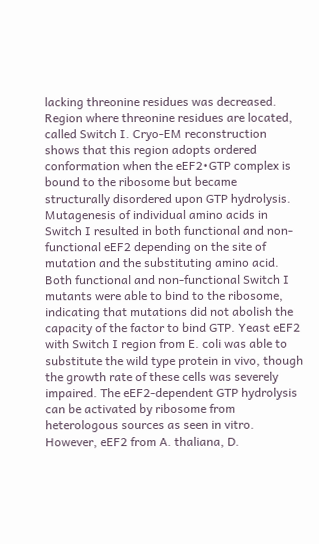lacking threonine residues was decreased. Region where threonine residues are located, called Switch I. Cryo-EM reconstruction shows that this region adopts ordered conformation when the eEF2•GTP complex is bound to the ribosome but became structurally disordered upon GTP hydrolysis. Mutagenesis of individual amino acids in Switch I resulted in both functional and non-functional eEF2 depending on the site of mutation and the substituting amino acid. Both functional and non-functional Switch I mutants were able to bind to the ribosome, indicating that mutations did not abolish the capacity of the factor to bind GTP. Yeast eEF2 with Switch I region from E. coli was able to substitute the wild type protein in vivo, though the growth rate of these cells was severely impaired. The eEF2-dependent GTP hydrolysis can be activated by ribosome from heterologous sources as seen in vitro. However, eEF2 from A. thaliana, D.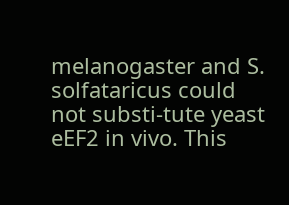melanogaster and S. solfataricus could not substi-tute yeast eEF2 in vivo. This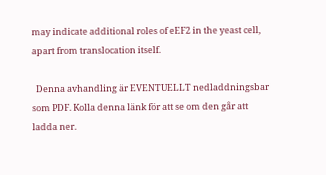may indicate additional roles of eEF2 in the yeast cell, apart from translocation itself.

  Denna avhandling är EVENTUELLT nedladdningsbar som PDF. Kolla denna länk för att se om den går att ladda ner.